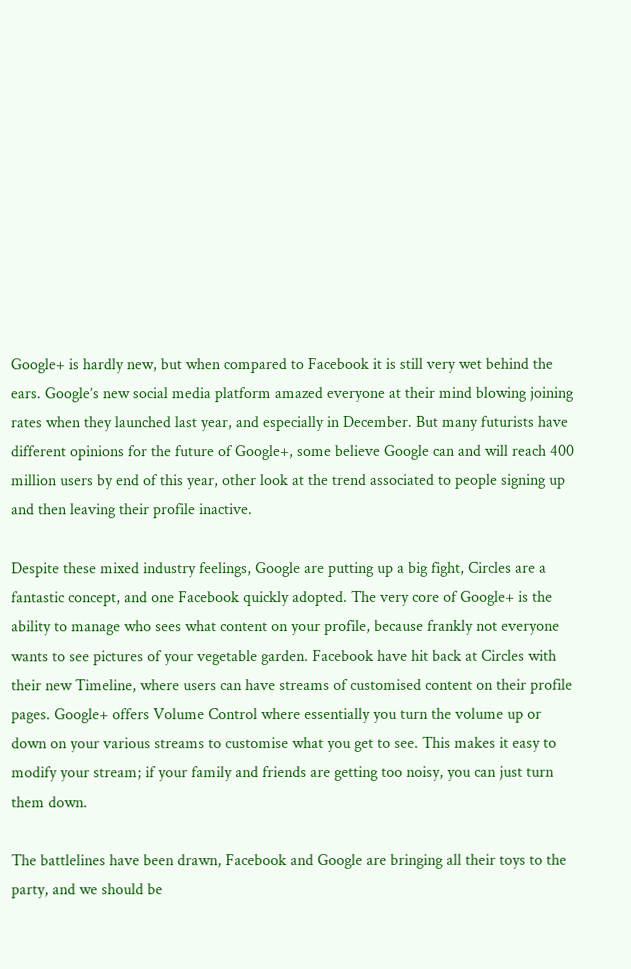Google+ is hardly new, but when compared to Facebook it is still very wet behind the ears. Google’s new social media platform amazed everyone at their mind blowing joining rates when they launched last year, and especially in December. But many futurists have different opinions for the future of Google+, some believe Google can and will reach 400 million users by end of this year, other look at the trend associated to people signing up and then leaving their profile inactive.

Despite these mixed industry feelings, Google are putting up a big fight, Circles are a fantastic concept, and one Facebook quickly adopted. The very core of Google+ is the ability to manage who sees what content on your profile, because frankly not everyone wants to see pictures of your vegetable garden. Facebook have hit back at Circles with their new Timeline, where users can have streams of customised content on their profile pages. Google+ offers Volume Control where essentially you turn the volume up or down on your various streams to customise what you get to see. This makes it easy to modify your stream; if your family and friends are getting too noisy, you can just turn them down.

The battlelines have been drawn, Facebook and Google are bringing all their toys to the party, and we should be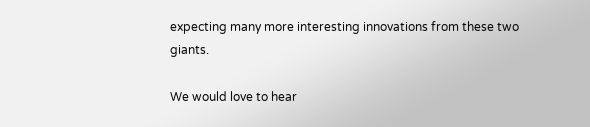expecting many more interesting innovations from these two giants.

We would love to hear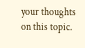your thoughts on this topic.